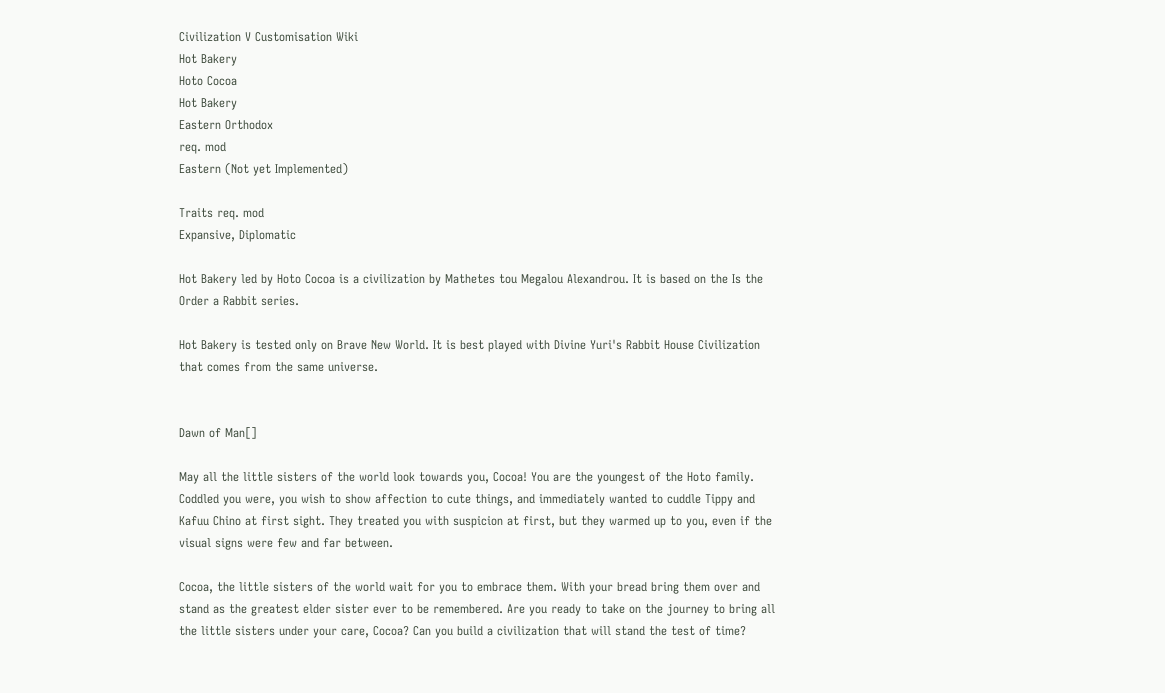Civilization V Customisation Wiki
Hot Bakery
Hoto Cocoa
Hot Bakery
Eastern Orthodox
req. mod
Eastern (Not yet Implemented)

Traits req. mod
Expansive, Diplomatic

Hot Bakery led by Hoto Cocoa is a civilization by Mathetes tou Megalou Alexandrou. It is based on the Is the Order a Rabbit series.

Hot Bakery is tested only on Brave New World. It is best played with Divine Yuri's Rabbit House Civilization that comes from the same universe.


Dawn of Man[]

May all the little sisters of the world look towards you, Cocoa! You are the youngest of the Hoto family. Coddled you were, you wish to show affection to cute things, and immediately wanted to cuddle Tippy and Kafuu Chino at first sight. They treated you with suspicion at first, but they warmed up to you, even if the visual signs were few and far between.

Cocoa, the little sisters of the world wait for you to embrace them. With your bread bring them over and stand as the greatest elder sister ever to be remembered. Are you ready to take on the journey to bring all the little sisters under your care, Cocoa? Can you build a civilization that will stand the test of time?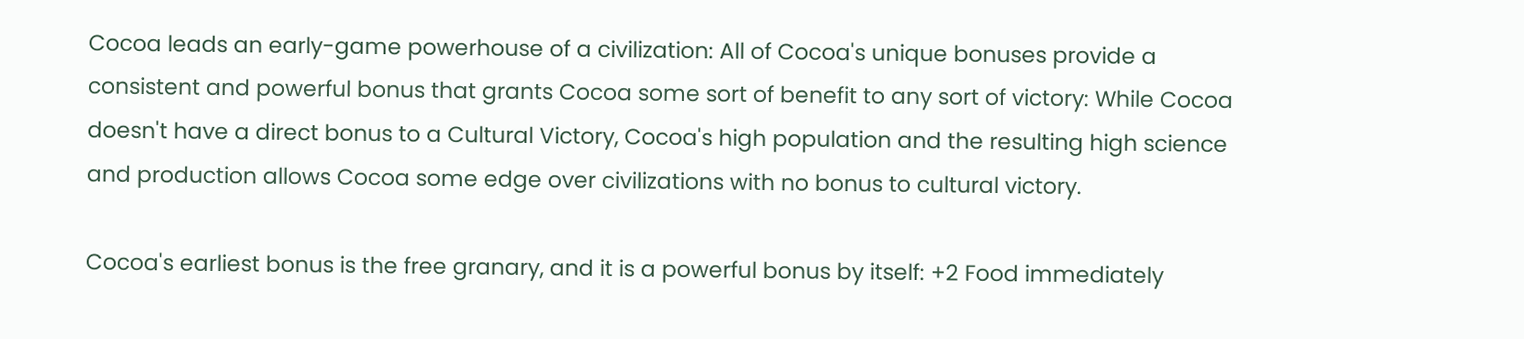Cocoa leads an early-game powerhouse of a civilization: All of Cocoa's unique bonuses provide a consistent and powerful bonus that grants Cocoa some sort of benefit to any sort of victory: While Cocoa doesn't have a direct bonus to a Cultural Victory, Cocoa's high population and the resulting high science and production allows Cocoa some edge over civilizations with no bonus to cultural victory.

Cocoa's earliest bonus is the free granary, and it is a powerful bonus by itself: +2 Food immediately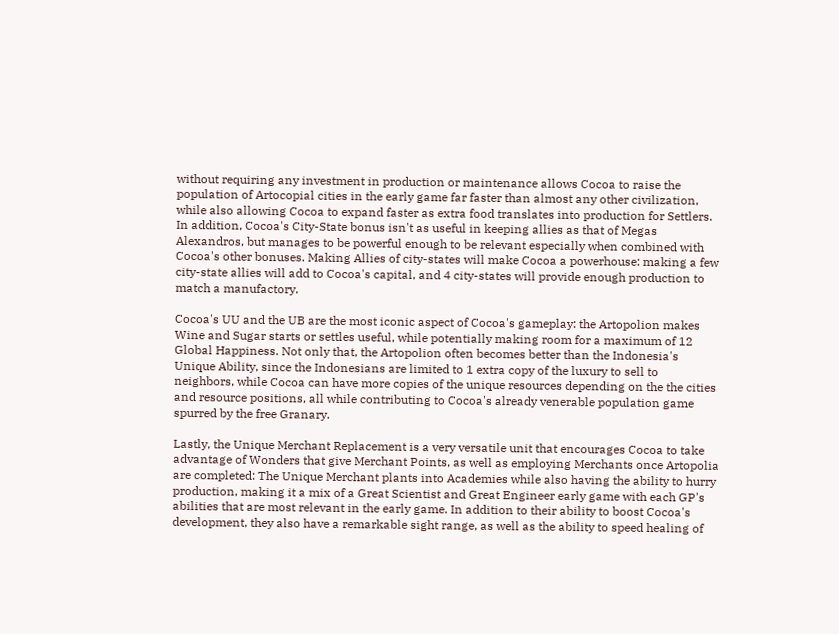without requiring any investment in production or maintenance allows Cocoa to raise the population of Artocopial cities in the early game far faster than almost any other civilization, while also allowing Cocoa to expand faster as extra food translates into production for Settlers. In addition, Cocoa's City-State bonus isn't as useful in keeping allies as that of Megas Alexandros, but manages to be powerful enough to be relevant especially when combined with Cocoa's other bonuses. Making Allies of city-states will make Cocoa a powerhouse: making a few city-state allies will add to Cocoa's capital, and 4 city-states will provide enough production to match a manufactory.

Cocoa's UU and the UB are the most iconic aspect of Cocoa's gameplay: the Artopolion makes Wine and Sugar starts or settles useful, while potentially making room for a maximum of 12 Global Happiness. Not only that, the Artopolion often becomes better than the Indonesia's Unique Ability, since the Indonesians are limited to 1 extra copy of the luxury to sell to neighbors, while Cocoa can have more copies of the unique resources depending on the the cities and resource positions, all while contributing to Cocoa's already venerable population game spurred by the free Granary.

Lastly, the Unique Merchant Replacement is a very versatile unit that encourages Cocoa to take advantage of Wonders that give Merchant Points, as well as employing Merchants once Artopolia are completed: The Unique Merchant plants into Academies while also having the ability to hurry production, making it a mix of a Great Scientist and Great Engineer early game with each GP's abilities that are most relevant in the early game. In addition to their ability to boost Cocoa's development, they also have a remarkable sight range, as well as the ability to speed healing of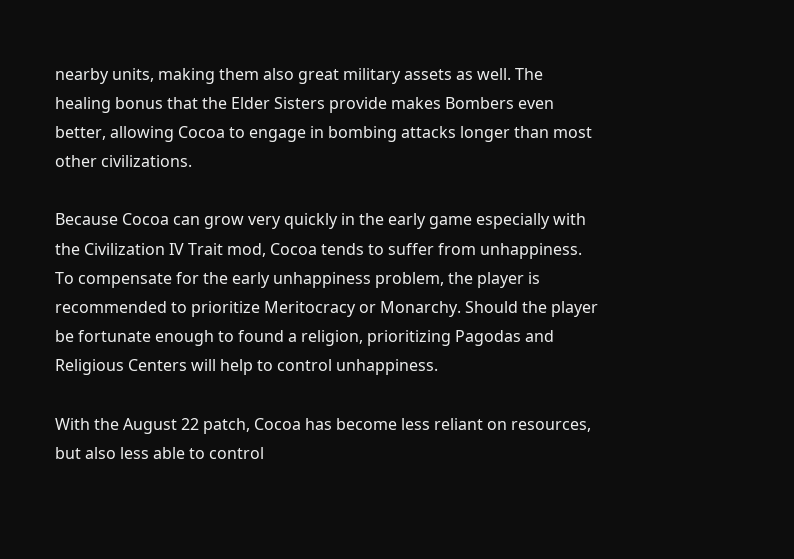nearby units, making them also great military assets as well. The healing bonus that the Elder Sisters provide makes Bombers even better, allowing Cocoa to engage in bombing attacks longer than most other civilizations.

Because Cocoa can grow very quickly in the early game especially with the Civilization IV Trait mod, Cocoa tends to suffer from unhappiness. To compensate for the early unhappiness problem, the player is recommended to prioritize Meritocracy or Monarchy. Should the player be fortunate enough to found a religion, prioritizing Pagodas and Religious Centers will help to control unhappiness.

With the August 22 patch, Cocoa has become less reliant on resources, but also less able to control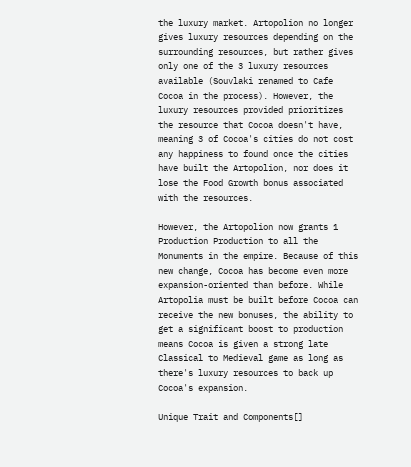the luxury market. Artopolion no longer gives luxury resources depending on the surrounding resources, but rather gives only one of the 3 luxury resources available (Souvlaki renamed to Cafe Cocoa in the process). However, the luxury resources provided prioritizes the resource that Cocoa doesn't have, meaning 3 of Cocoa's cities do not cost any happiness to found once the cities have built the Artopolion, nor does it lose the Food Growth bonus associated with the resources.

However, the Artopolion now grants 1 Production Production to all the Monuments in the empire. Because of this new change, Cocoa has become even more expansion-oriented than before. While Artopolia must be built before Cocoa can receive the new bonuses, the ability to get a significant boost to production means Cocoa is given a strong late Classical to Medieval game as long as there's luxury resources to back up Cocoa's expansion.

Unique Trait and Components[]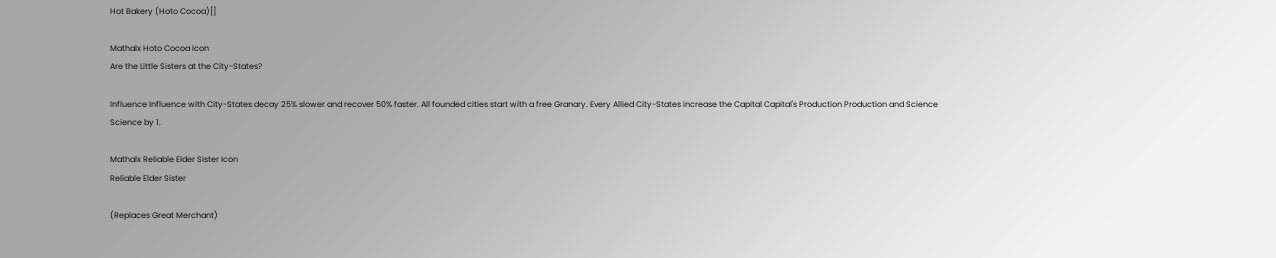Hot Bakery (Hoto Cocoa)[]

Mathalx Hoto Cocoa Icon
Are the Little Sisters at the City-States?

Influence Influence with City-States decay 25% slower and recover 50% faster. All founded cities start with a free Granary. Every Allied City-States increase the Capital Capital's Production Production and Science Science by 1.

Mathalx Reliable Elder Sister Icon
Reliable Elder Sister

(Replaces Great Merchant)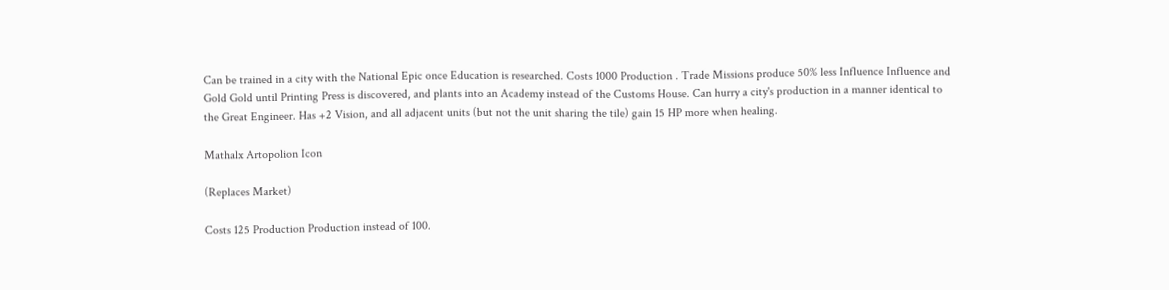Can be trained in a city with the National Epic once Education is researched. Costs 1000 Production . Trade Missions produce 50% less Influence Influence and Gold Gold until Printing Press is discovered, and plants into an Academy instead of the Customs House. Can hurry a city's production in a manner identical to the Great Engineer. Has +2 Vision, and all adjacent units (but not the unit sharing the tile) gain 15 HP more when healing.

Mathalx Artopolion Icon

(Replaces Market)

Costs 125 Production Production instead of 100.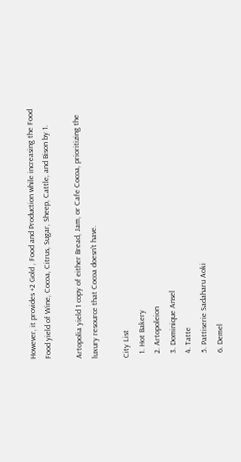However, it provides +2 Gold , Food and Production while increasing the Food Food yield of Wine, Cocoa, Citrus, Sugar, Sheep, Cattle, and Bison by 1.

Artopolia yield 1 copy of either Bread, Jam, or Cafe Cocoa, prioritizing the luxury resource that Cocoa doesn't have.

City List
  1. Hot Bakery
  2. Artopoleion
  3. Dominique Ansel
  4. Tatte
  5. Pattiserie Sadaharu Aoki
  6. Demel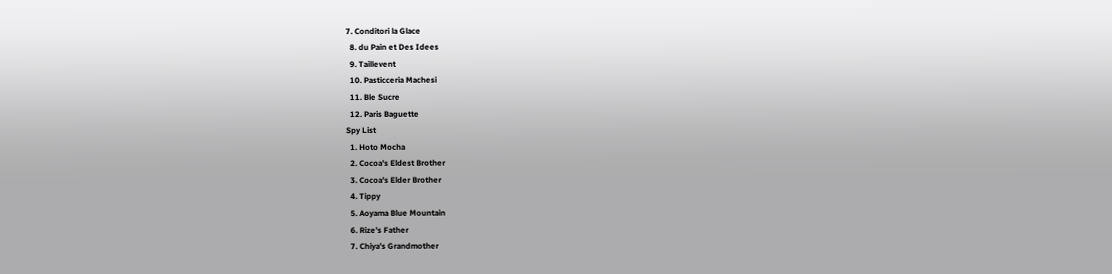7. Conditori la Glace
  8. du Pain et Des Idees
  9. Taillevent
  10. Pasticceria Machesi
  11. Ble Sucre
  12. Paris Baguette
Spy List
  1. Hoto Mocha
  2. Cocoa's Eldest Brother
  3. Cocoa's Elder Brother
  4. Tippy
  5. Aoyama Blue Mountain
  6. Rize's Father
  7. Chiya's Grandmother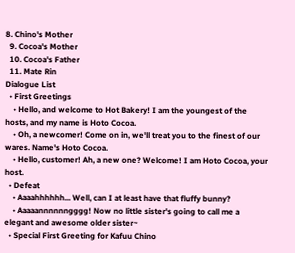8. Chino's Mother
  9. Cocoa's Mother
  10. Cocoa's Father
  11. Mate Rin
Dialogue List
  • First Greetings
    • Hello, and welcome to Hot Bakery! I am the youngest of the hosts, and my name is Hoto Cocoa.
    • Oh, a newcomer! Come on in, we'll treat you to the finest of our wares. Name's Hoto Cocoa.
    • Hello, customer! Ah, a new one? Welcome! I am Hoto Cocoa, your host.
  • Defeat
    • Aaaahhhhhh... Well, can I at least have that fluffy bunny?
    • Aaaaannnnnngggg! Now no little sister's going to call me a elegant and awesome older sister~
  • Special First Greeting for Kafuu Chino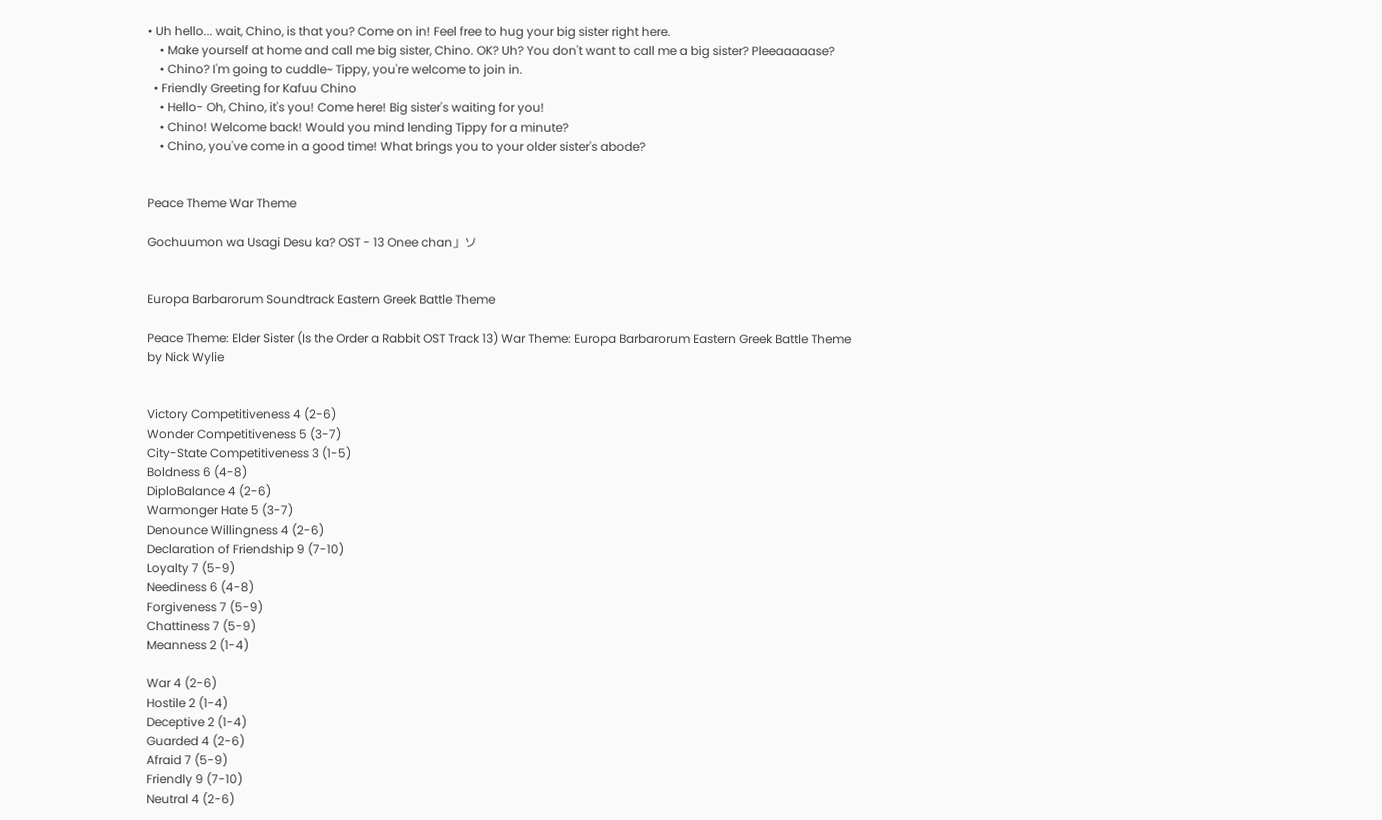• Uh hello... wait, Chino, is that you? Come on in! Feel free to hug your big sister right here.
    • Make yourself at home and call me big sister, Chino. OK? Uh? You don't want to call me a big sister? Pleeaaaaase?
    • Chino? I'm going to cuddle~ Tippy, you're welcome to join in.
  • Friendly Greeting for Kafuu Chino
    • Hello- Oh, Chino, it's you! Come here! Big sister's waiting for you!
    • Chino! Welcome back! Would you mind lending Tippy for a minute?
    • Chino, you've come in a good time! What brings you to your older sister's abode?


Peace Theme War Theme

Gochuumon wa Usagi Desu ka? OST - 13 Onee chan」ソ


Europa Barbarorum Soundtrack Eastern Greek Battle Theme

Peace Theme: Elder Sister (Is the Order a Rabbit OST Track 13) War Theme: Europa Barbarorum Eastern Greek Battle Theme by Nick Wylie


Victory Competitiveness 4 (2-6)
Wonder Competitiveness 5 (3-7)
City-State Competitiveness 3 (1-5)
Boldness 6 (4-8)
DiploBalance 4 (2-6)
Warmonger Hate 5 (3-7)
Denounce Willingness 4 (2-6)
Declaration of Friendship 9 (7-10)
Loyalty 7 (5-9)
Neediness 6 (4-8)
Forgiveness 7 (5-9)
Chattiness 7 (5-9)
Meanness 2 (1-4)

War 4 (2-6)
Hostile 2 (1-4)
Deceptive 2 (1-4)
Guarded 4 (2-6)
Afraid 7 (5-9)
Friendly 9 (7-10)
Neutral 4 (2-6)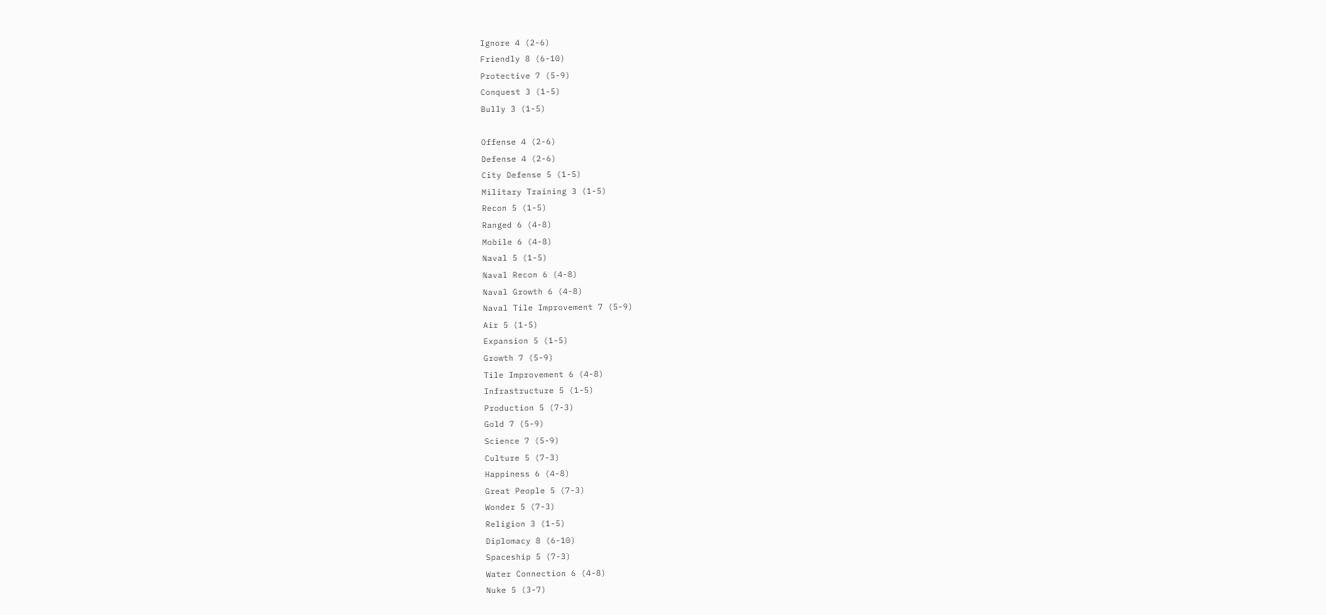Ignore 4 (2-6)
Friendly 8 (6-10)
Protective 7 (5-9)
Conquest 3 (1-5)
Bully 3 (1-5)

Offense 4 (2-6)
Defense 4 (2-6)
City Defense 5 (1-5)
Military Training 3 (1-5)
Recon 5 (1-5)
Ranged 6 (4-8)
Mobile 6 (4-8)
Naval 5 (1-5)
Naval Recon 6 (4-8)
Naval Growth 6 (4-8)
Naval Tile Improvement 7 (5-9)
Air 5 (1-5)
Expansion 5 (1-5)
Growth 7 (5-9)
Tile Improvement 6 (4-8)
Infrastructure 5 (1-5)
Production 5 (7-3)
Gold 7 (5-9)
Science 7 (5-9)
Culture 5 (7-3)
Happiness 6 (4-8)
Great People 5 (7-3)
Wonder 5 (7-3)
Religion 3 (1-5)
Diplomacy 8 (6-10)
Spaceship 5 (7-3)
Water Connection 6 (4-8)
Nuke 5 (3-7)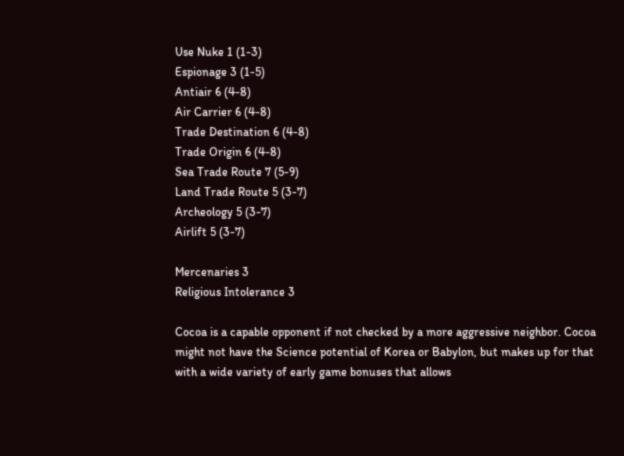Use Nuke 1 (1-3)
Espionage 3 (1-5)
Antiair 6 (4-8)
Air Carrier 6 (4-8)
Trade Destination 6 (4-8)
Trade Origin 6 (4-8)
Sea Trade Route 7 (5-9)
Land Trade Route 5 (3-7)
Archeology 5 (3-7)
Airlift 5 (3-7)

Mercenaries 3
Religious Intolerance 3

Cocoa is a capable opponent if not checked by a more aggressive neighbor. Cocoa might not have the Science potential of Korea or Babylon, but makes up for that with a wide variety of early game bonuses that allows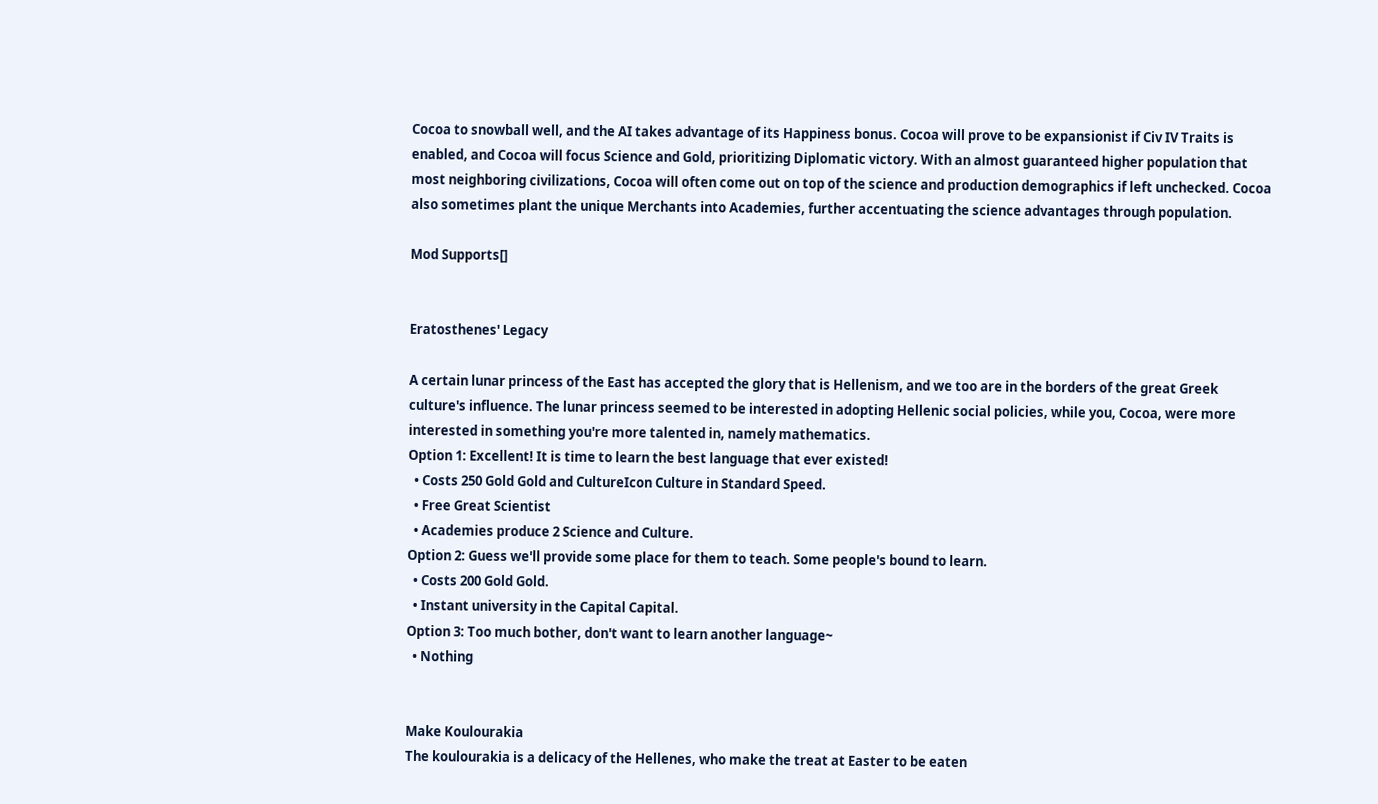Cocoa to snowball well, and the AI takes advantage of its Happiness bonus. Cocoa will prove to be expansionist if Civ IV Traits is enabled, and Cocoa will focus Science and Gold, prioritizing Diplomatic victory. With an almost guaranteed higher population that most neighboring civilizations, Cocoa will often come out on top of the science and production demographics if left unchecked. Cocoa also sometimes plant the unique Merchants into Academies, further accentuating the science advantages through population.

Mod Supports[]


Eratosthenes' Legacy

A certain lunar princess of the East has accepted the glory that is Hellenism, and we too are in the borders of the great Greek culture's influence. The lunar princess seemed to be interested in adopting Hellenic social policies, while you, Cocoa, were more interested in something you're more talented in, namely mathematics.
Option 1: Excellent! It is time to learn the best language that ever existed!
  • Costs 250 Gold Gold and CultureIcon Culture in Standard Speed.
  • Free Great Scientist
  • Academies produce 2 Science and Culture.
Option 2: Guess we'll provide some place for them to teach. Some people's bound to learn.
  • Costs 200 Gold Gold.
  • Instant university in the Capital Capital.
Option 3: Too much bother, don't want to learn another language~
  • Nothing


Make Koulourakia
The koulourakia is a delicacy of the Hellenes, who make the treat at Easter to be eaten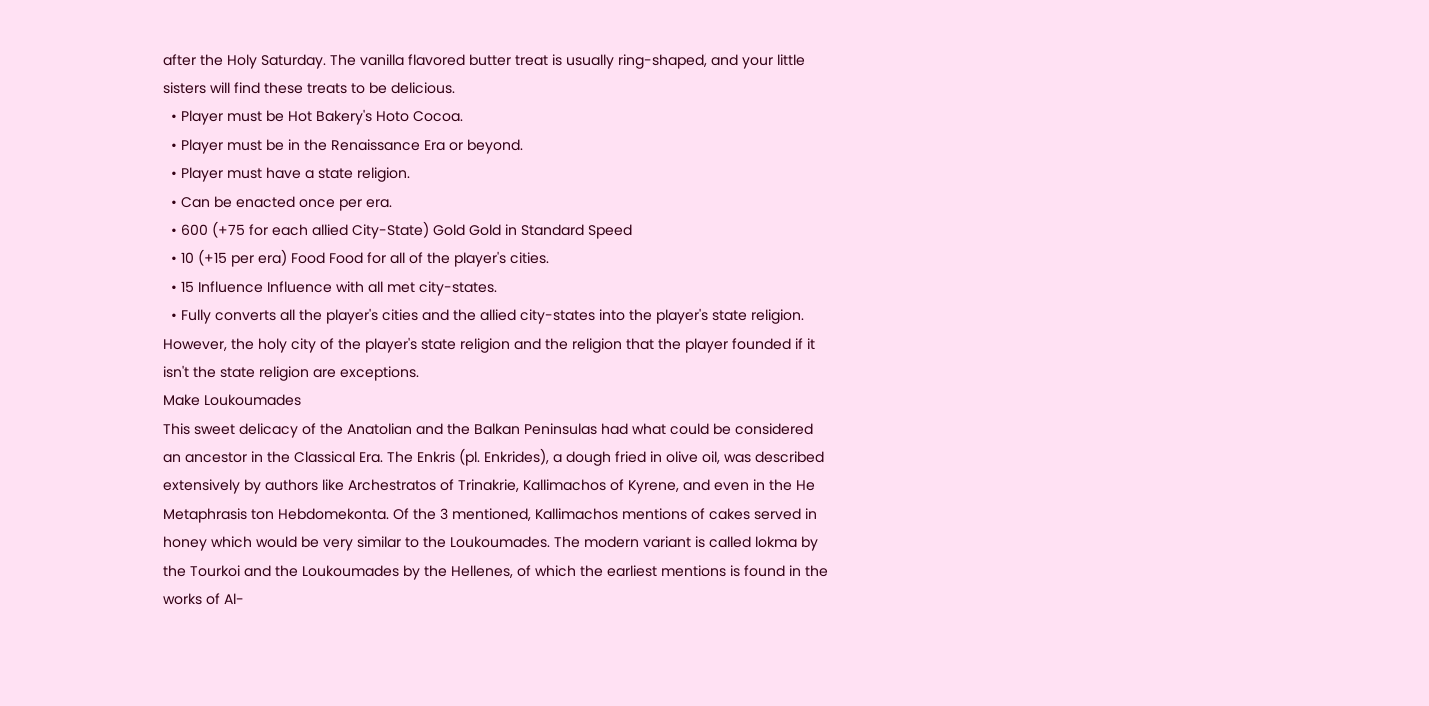after the Holy Saturday. The vanilla flavored butter treat is usually ring-shaped, and your little sisters will find these treats to be delicious.
  • Player must be Hot Bakery's Hoto Cocoa.
  • Player must be in the Renaissance Era or beyond.
  • Player must have a state religion.
  • Can be enacted once per era.
  • 600 (+75 for each allied City-State) Gold Gold in Standard Speed
  • 10 (+15 per era) Food Food for all of the player's cities.
  • 15 Influence Influence with all met city-states.
  • Fully converts all the player's cities and the allied city-states into the player's state religion. However, the holy city of the player's state religion and the religion that the player founded if it isn't the state religion are exceptions.
Make Loukoumades
This sweet delicacy of the Anatolian and the Balkan Peninsulas had what could be considered an ancestor in the Classical Era. The Enkris (pl. Enkrides), a dough fried in olive oil, was described extensively by authors like Archestratos of Trinakrie, Kallimachos of Kyrene, and even in the He Metaphrasis ton Hebdomekonta. Of the 3 mentioned, Kallimachos mentions of cakes served in honey which would be very similar to the Loukoumades. The modern variant is called lokma by the Tourkoi and the Loukoumades by the Hellenes, of which the earliest mentions is found in the works of Al-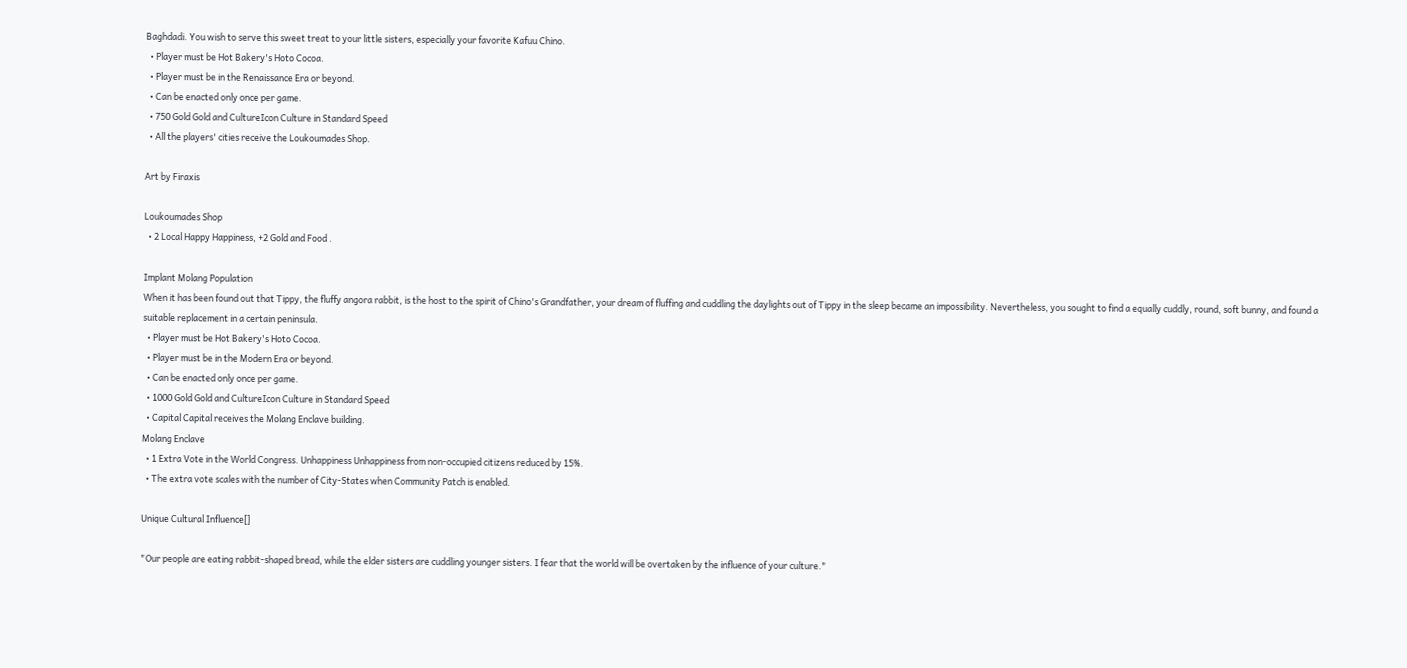Baghdadi. You wish to serve this sweet treat to your little sisters, especially your favorite Kafuu Chino.
  • Player must be Hot Bakery's Hoto Cocoa.
  • Player must be in the Renaissance Era or beyond.
  • Can be enacted only once per game.
  • 750 Gold Gold and CultureIcon Culture in Standard Speed
  • All the players' cities receive the Loukoumades Shop.

Art by Firaxis

Loukoumades Shop
  • 2 Local Happy Happiness, +2 Gold and Food .

Implant Molang Population
When it has been found out that Tippy, the fluffy angora rabbit, is the host to the spirit of Chino's Grandfather, your dream of fluffing and cuddling the daylights out of Tippy in the sleep became an impossibility. Nevertheless, you sought to find a equally cuddly, round, soft bunny, and found a suitable replacement in a certain peninsula.
  • Player must be Hot Bakery's Hoto Cocoa.
  • Player must be in the Modern Era or beyond.
  • Can be enacted only once per game.
  • 1000 Gold Gold and CultureIcon Culture in Standard Speed
  • Capital Capital receives the Molang Enclave building.
Molang Enclave
  • 1 Extra Vote in the World Congress. Unhappiness Unhappiness from non-occupied citizens reduced by 15%.
  • The extra vote scales with the number of City-States when Community Patch is enabled.

Unique Cultural Influence[]

"Our people are eating rabbit-shaped bread, while the elder sisters are cuddling younger sisters. I fear that the world will be overtaken by the influence of your culture."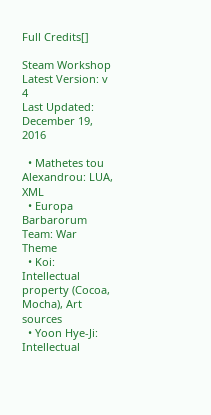Full Credits[]

Steam Workshop
Latest Version: v 4
Last Updated: December 19, 2016

  • Mathetes tou Alexandrou: LUA, XML
  • Europa Barbarorum Team: War Theme
  • Koi: Intellectual property (Cocoa, Mocha), Art sources
  • Yoon Hye-Ji: Intellectual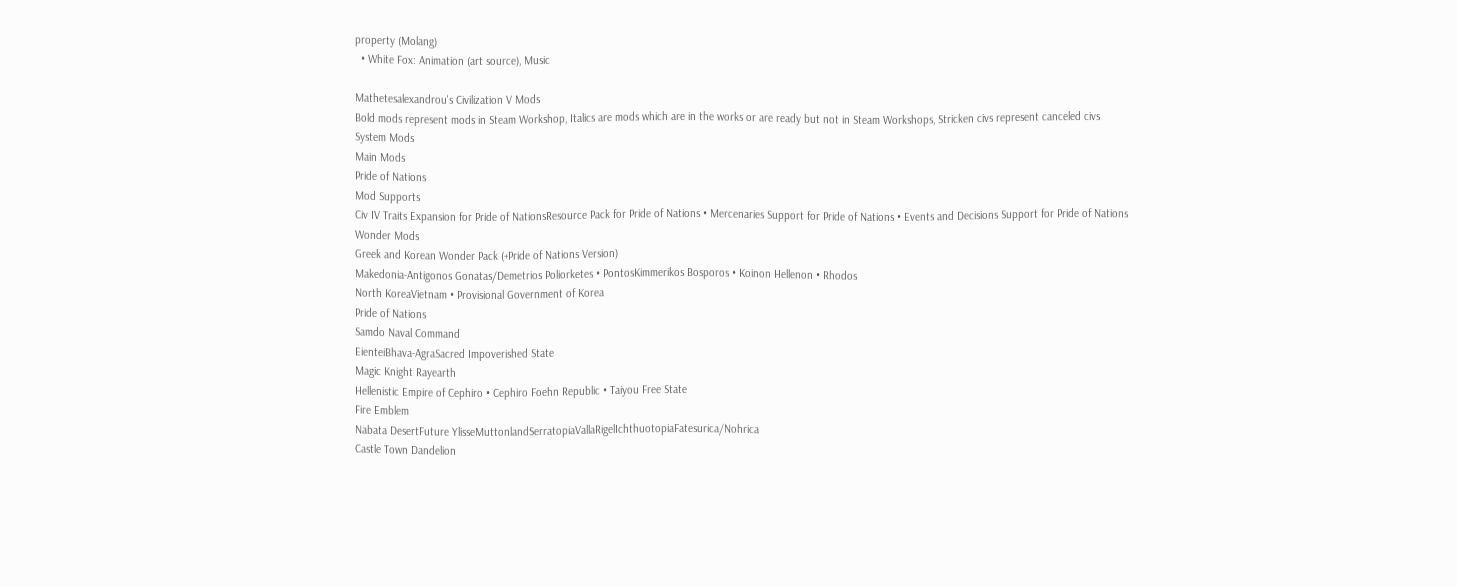property (Molang)
  • White Fox: Animation (art source), Music

Mathetesalexandrou's Civilization V Mods
Bold mods represent mods in Steam Workshop, Italics are mods which are in the works or are ready but not in Steam Workshops, Stricken civs represent canceled civs
System Mods
Main Mods
Pride of Nations
Mod Supports
Civ IV Traits Expansion for Pride of NationsResource Pack for Pride of Nations • Mercenaries Support for Pride of Nations • Events and Decisions Support for Pride of Nations
Wonder Mods
Greek and Korean Wonder Pack (+Pride of Nations Version)
Makedonia-Antigonos Gonatas/Demetrios Poliorketes • PontosKimmerikos Bosporos • Koinon Hellenon • Rhodos
North KoreaVietnam • Provisional Government of Korea
Pride of Nations
Samdo Naval Command
EienteiBhava-AgraSacred Impoverished State
Magic Knight Rayearth
Hellenistic Empire of Cephiro • Cephiro Foehn Republic • Taiyou Free State
Fire Emblem
Nabata DesertFuture YlisseMuttonlandSerratopiaVallaRigelIchthuotopiaFatesurica/Nohrica
Castle Town Dandelion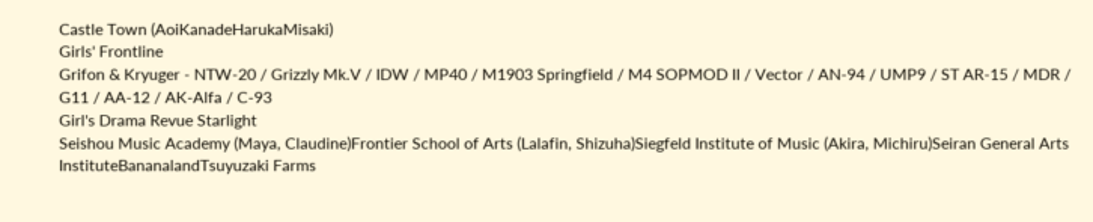Castle Town (AoiKanadeHarukaMisaki)
Girls' Frontline
Grifon & Kryuger - NTW-20 / Grizzly Mk.V / IDW / MP40 / M1903 Springfield / M4 SOPMOD II / Vector / AN-94 / UMP9 / ST AR-15 / MDR / G11 / AA-12 / AK-Alfa / C-93
Girl's Drama Revue Starlight
Seishou Music Academy (Maya, Claudine)Frontier School of Arts (Lalafin, Shizuha)Siegfeld Institute of Music (Akira, Michiru)Seiran General Arts InstituteBananalandTsuyuzaki Farms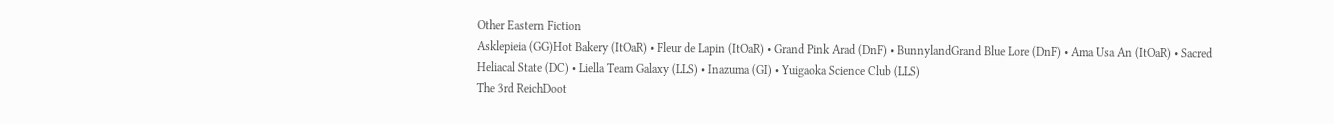Other Eastern Fiction
Asklepieia (GG)Hot Bakery (ItOaR) • Fleur de Lapin (ItOaR) • Grand Pink Arad (DnF) • BunnylandGrand Blue Lore (DnF) • Ama Usa An (ItOaR) • Sacred Heliacal State (DC) • Liella Team Galaxy (LLS) • Inazuma (GI) • Yuigaoka Science Club (LLS)
The 3rd ReichDoot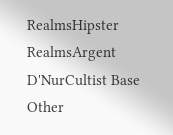RealmsHipster RealmsArgent D'NurCultist Base
Other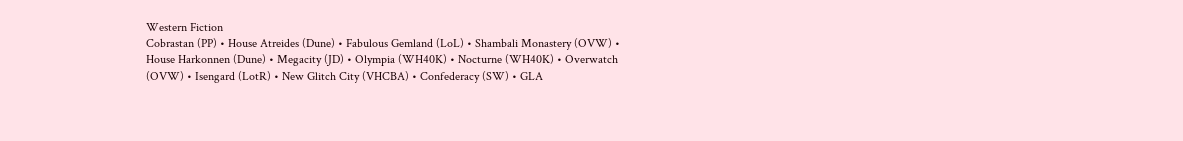Western Fiction
Cobrastan (PP) • House Atreides (Dune) • Fabulous Gemland (LoL) • Shambali Monastery (OVW) • House Harkonnen (Dune) • Megacity (JD) • Olympia (WH40K) • Nocturne (WH40K) • Overwatch (OVW) • Isengard (LotR) • New Glitch City (VHCBA) • Confederacy (SW) • GLA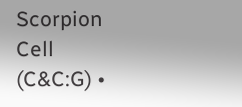Scorpion Cell (C&C:G) •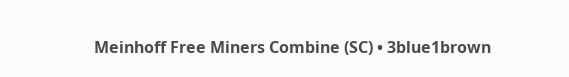Meinhoff Free Miners Combine (SC) • 3blue1brown